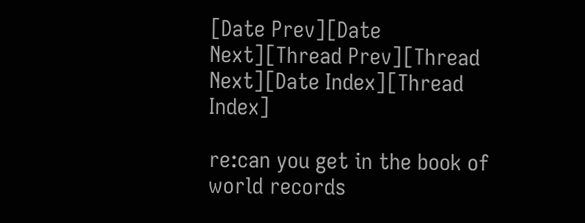[Date Prev][Date Next][Thread Prev][Thread Next][Date Index][Thread Index]

re:can you get in the book of world records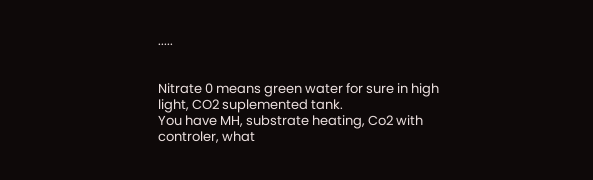.....


Nitrate 0 means green water for sure in high light, CO2 suplemented tank.
You have MH, substrate heating, Co2 with controler, what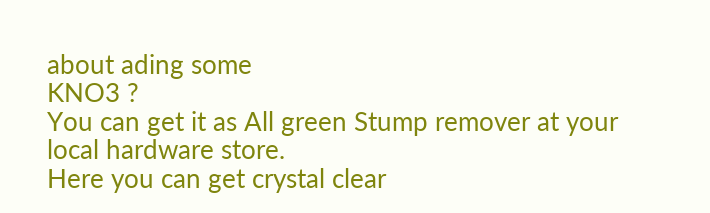about ading some
KNO3 ?
You can get it as All green Stump remover at your local hardware store.
Here you can get crystal clear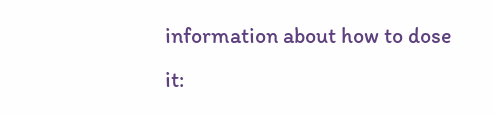information about how to dose it: